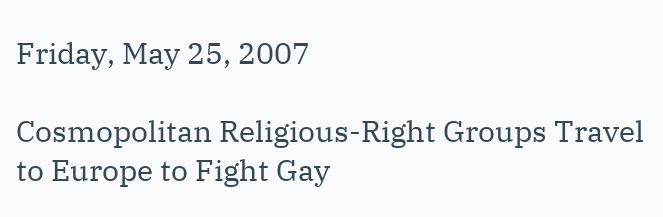Friday, May 25, 2007

Cosmopolitan Religious-Right Groups Travel to Europe to Fight Gay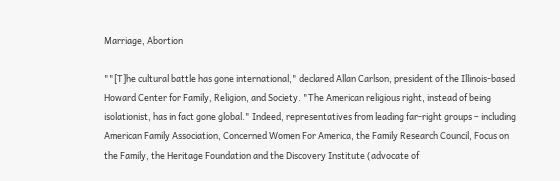Marriage, Abortion

""[T]he cultural battle has gone international," declared Allan Carlson, president of the Illinois-based Howard Center for Family, Religion, and Society. "The American religious right, instead of being isolationist, has in fact gone global." Indeed, representatives from leading far-right groups – including American Family Association, Concerned Women For America, the Family Research Council, Focus on the Family, the Heritage Foundation and the Discovery Institute (advocate of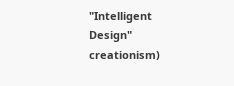"Intelligent Design" creationism)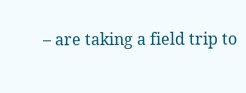– are taking a field trip to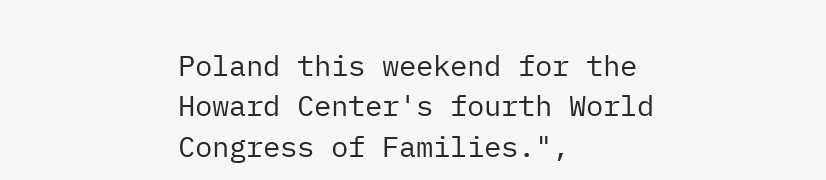Poland this weekend for the Howard Center's fourth World Congress of Families.",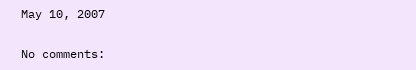May 10, 2007

No comments: